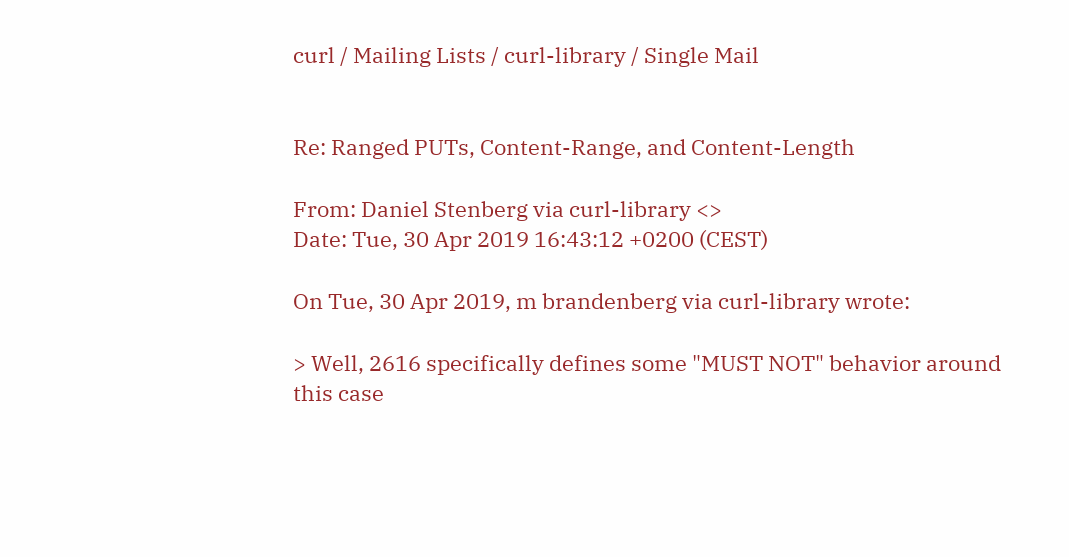curl / Mailing Lists / curl-library / Single Mail


Re: Ranged PUTs, Content-Range, and Content-Length

From: Daniel Stenberg via curl-library <>
Date: Tue, 30 Apr 2019 16:43:12 +0200 (CEST)

On Tue, 30 Apr 2019, m brandenberg via curl-library wrote:

> Well, 2616 specifically defines some "MUST NOT" behavior around this case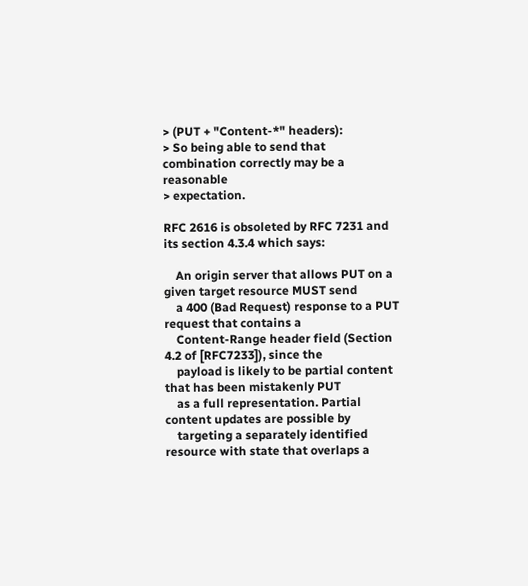> (PUT + "Content-*" headers):
> So being able to send that combination correctly may be a reasonable
> expectation.

RFC 2616 is obsoleted by RFC 7231 and its section 4.3.4 which says:

    An origin server that allows PUT on a given target resource MUST send
    a 400 (Bad Request) response to a PUT request that contains a
    Content-Range header field (Section 4.2 of [RFC7233]), since the
    payload is likely to be partial content that has been mistakenly PUT
    as a full representation. Partial content updates are possible by
    targeting a separately identified resource with state that overlaps a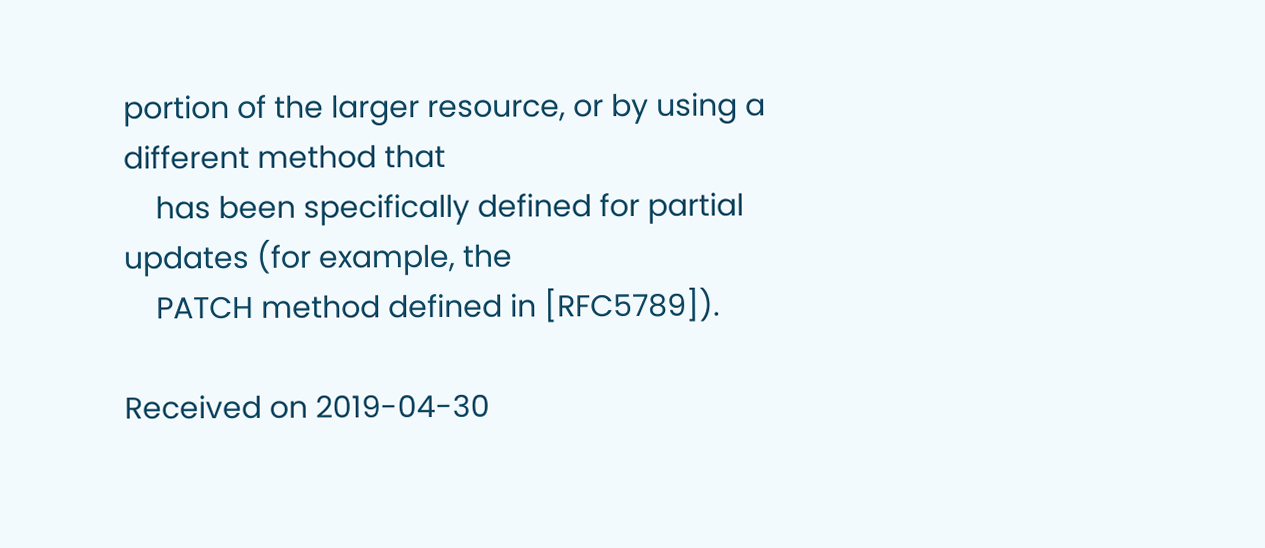portion of the larger resource, or by using a different method that
    has been specifically defined for partial updates (for example, the
    PATCH method defined in [RFC5789]).

Received on 2019-04-30